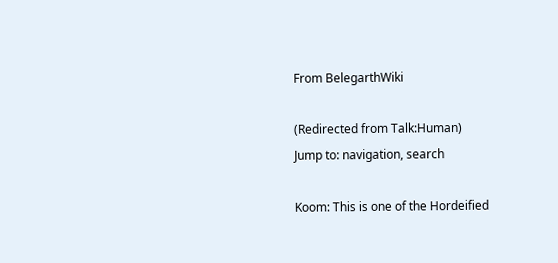From BelegarthWiki

(Redirected from Talk:Human)
Jump to: navigation, search

Koom: This is one of the Hordeified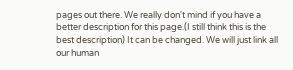pages out there. We really don't mind if you have a better description for this page.(I still think this is the best description) It can be changed. We will just link all our human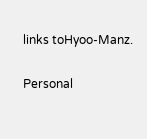links toHyoo-Manz.

Personal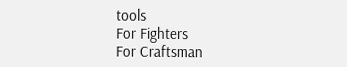tools
For Fighters
For Craftsman